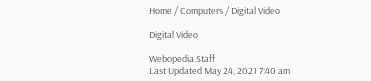Home / Computers / Digital Video

Digital Video

Webopedia Staff
Last Updated May 24, 2021 7:40 am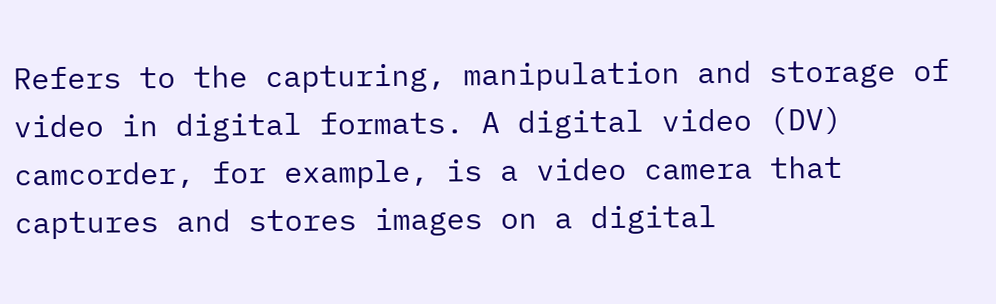Refers to the capturing, manipulation and storage of video in digital formats. A digital video (DV) camcorder, for example, is a video camera that captures and stores images on a digital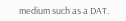medium such as a DAT.